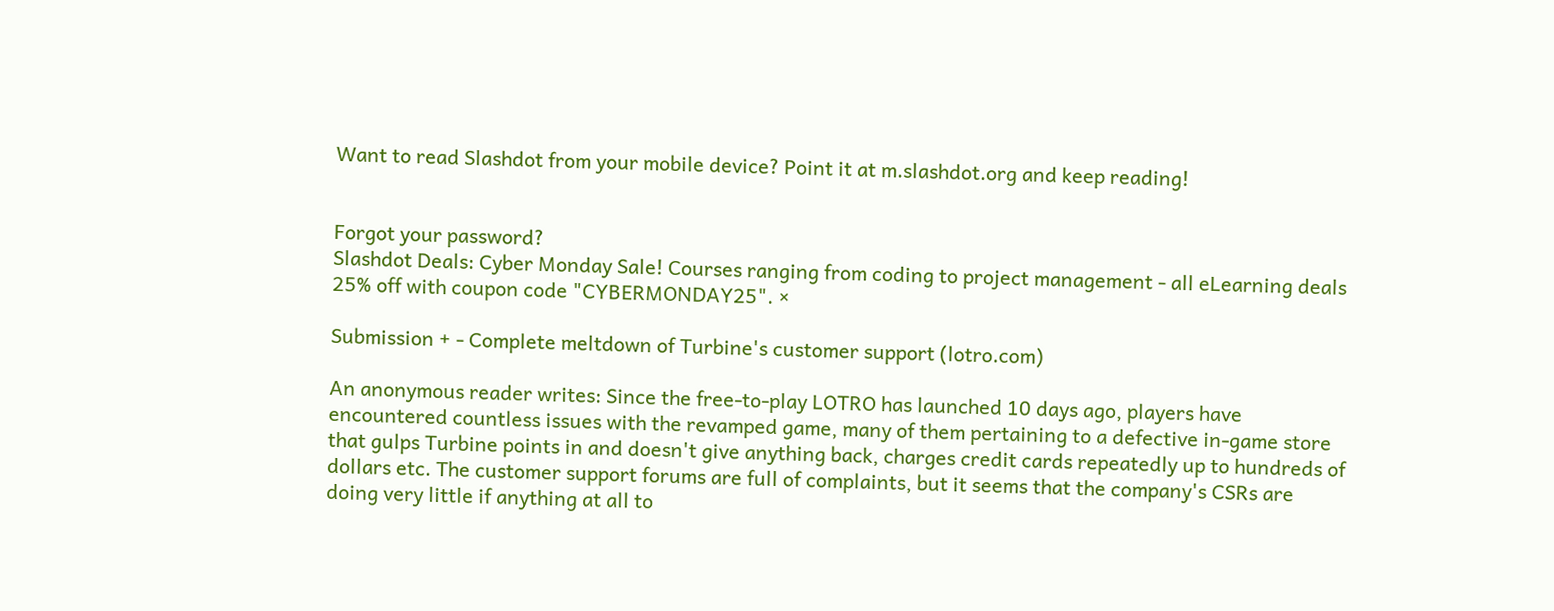Want to read Slashdot from your mobile device? Point it at m.slashdot.org and keep reading!


Forgot your password?
Slashdot Deals: Cyber Monday Sale! Courses ranging from coding to project management - all eLearning deals 25% off with coupon code "CYBERMONDAY25". ×

Submission + - Complete meltdown of Turbine's customer support (lotro.com)

An anonymous reader writes: Since the free-to-play LOTRO has launched 10 days ago, players have encountered countless issues with the revamped game, many of them pertaining to a defective in-game store that gulps Turbine points in and doesn't give anything back, charges credit cards repeatedly up to hundreds of dollars etc. The customer support forums are full of complaints, but it seems that the company's CSRs are doing very little if anything at all to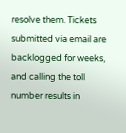resolve them. Tickets submitted via email are backlogged for weeks, and calling the toll number results in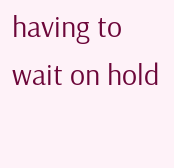having to wait on hold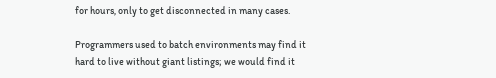for hours, only to get disconnected in many cases.

Programmers used to batch environments may find it hard to live without giant listings; we would find it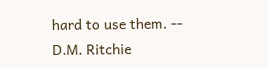hard to use them. -- D.M. Ritchie